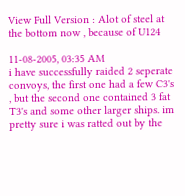View Full Version : Alot of steel at the bottom now , because of U124

11-08-2005, 03:35 AM
i have successfully raided 2 seperate convoys, the first one had a few C3's , but the second one contained 3 fat T3's and some other larger ships. im pretty sure i was ratted out by the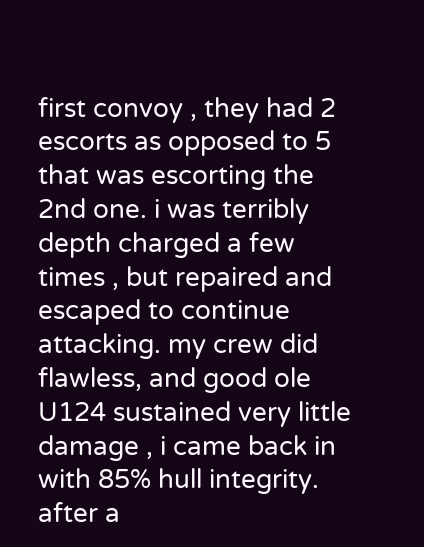first convoy , they had 2 escorts as opposed to 5 that was escorting the 2nd one. i was terribly depth charged a few times , but repaired and escaped to continue attacking. my crew did flawless, and good ole U124 sustained very little damage , i came back in with 85% hull integrity. after a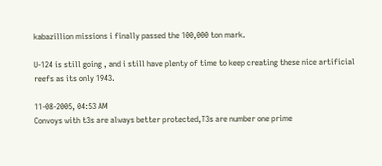kabazillion missions i finally passed the 100,000 ton mark.

U-124 is still going , and i still have plenty of time to keep creating these nice artificial reefs as its only 1943.

11-08-2005, 04:53 AM
Convoys with t3s are always better protected,T3s are number one prime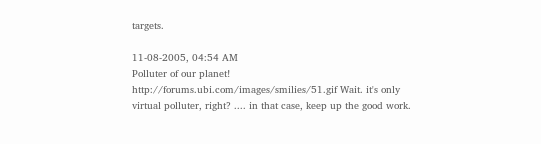targets.

11-08-2005, 04:54 AM
Polluter of our planet! http://forums.ubi.com/images/smilies/51.gif Wait. it's only virtual polluter, right? .... in that case, keep up the good work.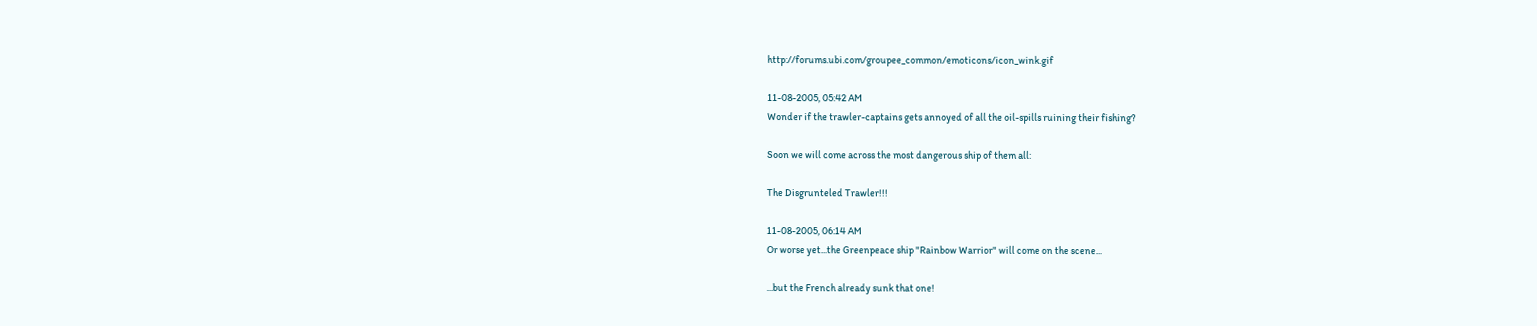http://forums.ubi.com/groupee_common/emoticons/icon_wink.gif

11-08-2005, 05:42 AM
Wonder if the trawler-captains gets annoyed of all the oil-spills ruining their fishing?

Soon we will come across the most dangerous ship of them all:

The Disgrunteled Trawler!!!

11-08-2005, 06:14 AM
Or worse yet...the Greenpeace ship "Rainbow Warrior" will come on the scene...

...but the French already sunk that one!